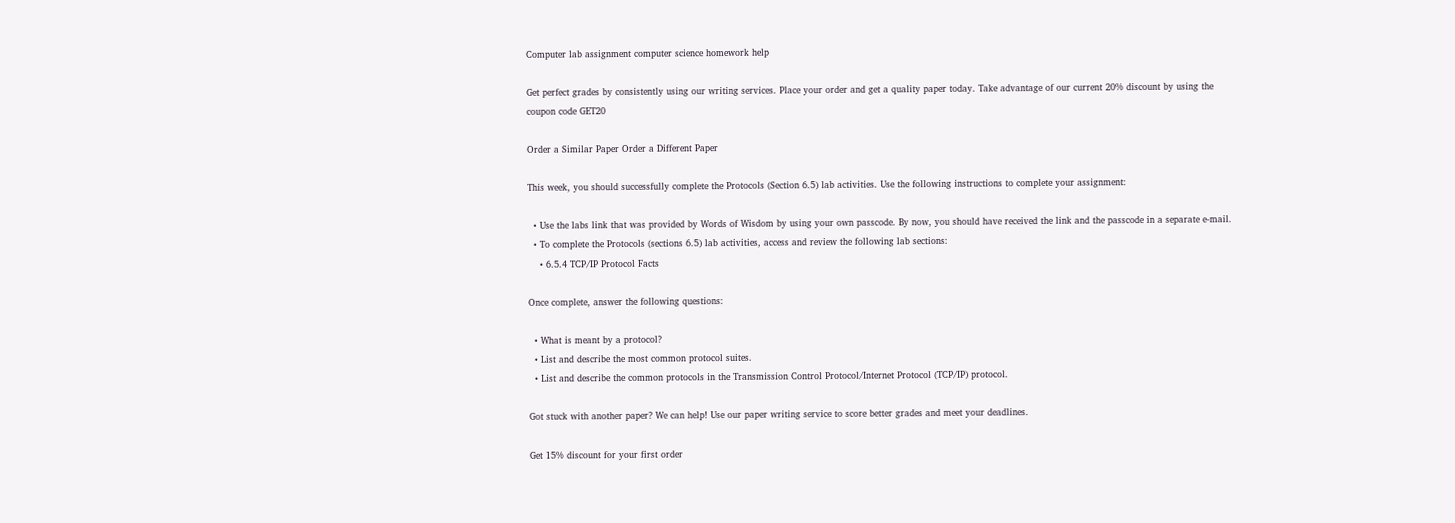Computer lab assignment computer science homework help

Get perfect grades by consistently using our writing services. Place your order and get a quality paper today. Take advantage of our current 20% discount by using the coupon code GET20

Order a Similar Paper Order a Different Paper

This week, you should successfully complete the Protocols (Section 6.5) lab activities. Use the following instructions to complete your assignment:

  • Use the labs link that was provided by Words of Wisdom by using your own passcode. By now, you should have received the link and the passcode in a separate e-mail.
  • To complete the Protocols (sections 6.5) lab activities, access and review the following lab sections:
    • 6.5.4 TCP/IP Protocol Facts

Once complete, answer the following questions:

  • What is meant by a protocol?
  • List and describe the most common protocol suites.
  • List and describe the common protocols in the Transmission Control Protocol/Internet Protocol (TCP/IP) protocol.

Got stuck with another paper? We can help! Use our paper writing service to score better grades and meet your deadlines.

Get 15% discount for your first order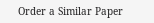Order a Similar Paper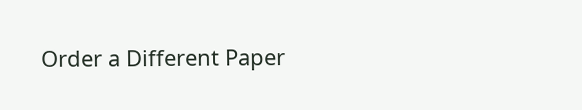Order a Different Paper